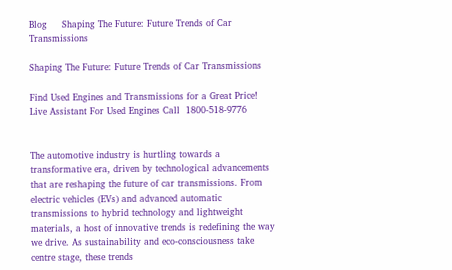Blog     Shaping The Future: Future Trends of Car Transmissions

Shaping The Future: Future Trends of Car Transmissions

Find Used Engines and Transmissions for a Great Price! Live Assistant For Used Engines Call  1800-518-9776


The automotive industry is hurtling towards a transformative era, driven by technological advancements that are reshaping the future of car transmissions. From electric vehicles (EVs) and advanced automatic transmissions to hybrid technology and lightweight materials, a host of innovative trends is redefining the way we drive. As sustainability and eco-consciousness take centre stage, these trends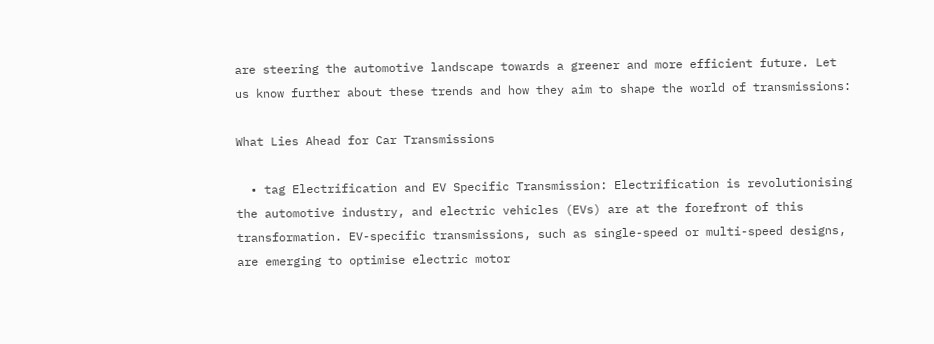are steering the automotive landscape towards a greener and more efficient future. Let us know further about these trends and how they aim to shape the world of transmissions:

What Lies Ahead for Car Transmissions

  • tag Electrification and EV Specific Transmission: Electrification is revolutionising the automotive industry, and electric vehicles (EVs) are at the forefront of this transformation. EV-specific transmissions, such as single-speed or multi-speed designs, are emerging to optimise electric motor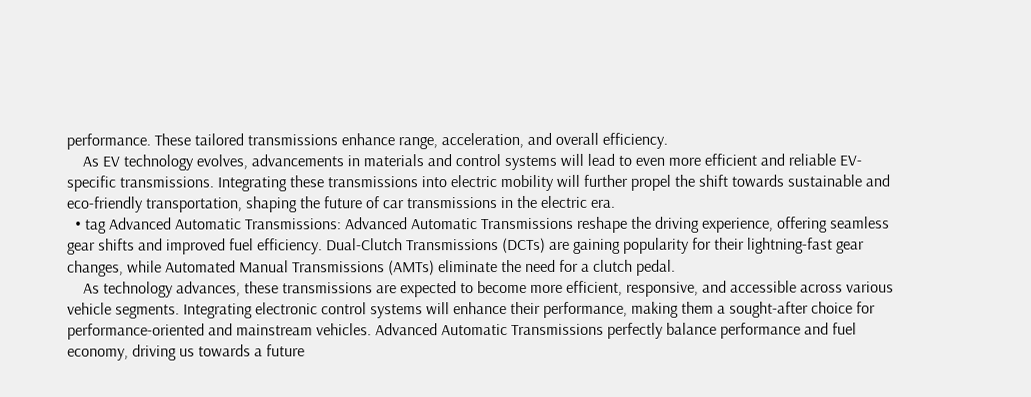performance. These tailored transmissions enhance range, acceleration, and overall efficiency.
    As EV technology evolves, advancements in materials and control systems will lead to even more efficient and reliable EV-specific transmissions. Integrating these transmissions into electric mobility will further propel the shift towards sustainable and eco-friendly transportation, shaping the future of car transmissions in the electric era.
  • tag Advanced Automatic Transmissions: Advanced Automatic Transmissions reshape the driving experience, offering seamless gear shifts and improved fuel efficiency. Dual-Clutch Transmissions (DCTs) are gaining popularity for their lightning-fast gear changes, while Automated Manual Transmissions (AMTs) eliminate the need for a clutch pedal.
    As technology advances, these transmissions are expected to become more efficient, responsive, and accessible across various vehicle segments. Integrating electronic control systems will enhance their performance, making them a sought-after choice for performance-oriented and mainstream vehicles. Advanced Automatic Transmissions perfectly balance performance and fuel economy, driving us towards a future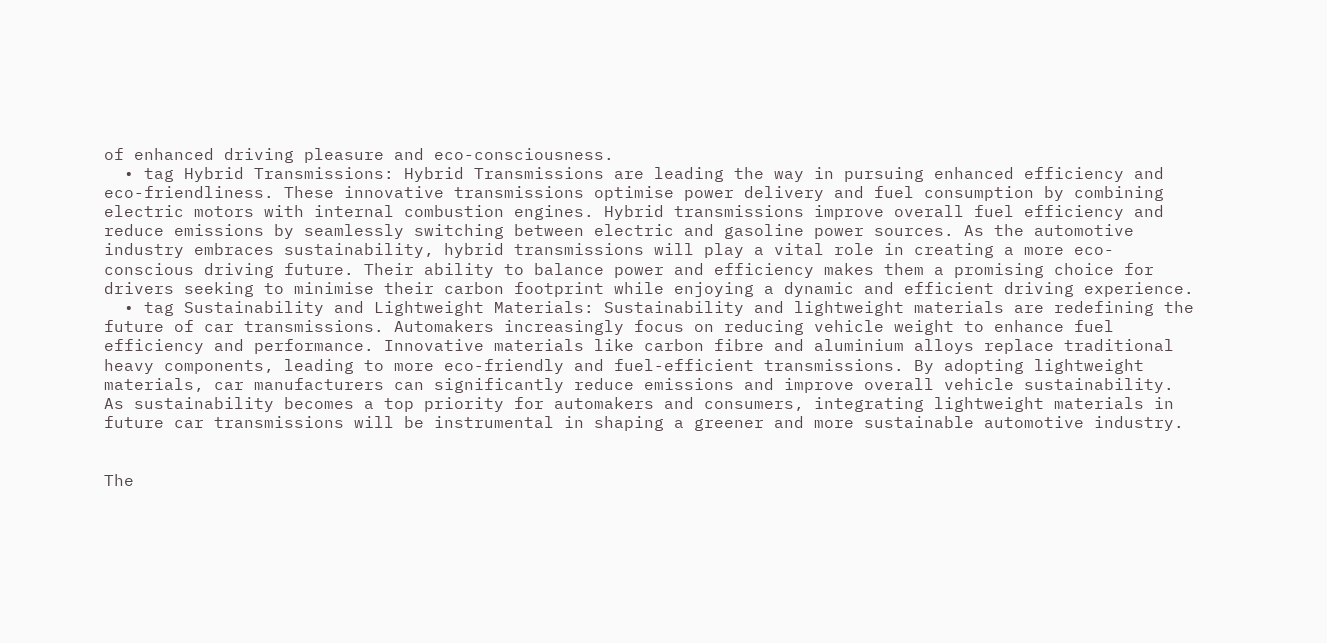of enhanced driving pleasure and eco-consciousness.
  • tag Hybrid Transmissions: Hybrid Transmissions are leading the way in pursuing enhanced efficiency and eco-friendliness. These innovative transmissions optimise power delivery and fuel consumption by combining electric motors with internal combustion engines. Hybrid transmissions improve overall fuel efficiency and reduce emissions by seamlessly switching between electric and gasoline power sources. As the automotive industry embraces sustainability, hybrid transmissions will play a vital role in creating a more eco-conscious driving future. Their ability to balance power and efficiency makes them a promising choice for drivers seeking to minimise their carbon footprint while enjoying a dynamic and efficient driving experience.
  • tag Sustainability and Lightweight Materials: Sustainability and lightweight materials are redefining the future of car transmissions. Automakers increasingly focus on reducing vehicle weight to enhance fuel efficiency and performance. Innovative materials like carbon fibre and aluminium alloys replace traditional heavy components, leading to more eco-friendly and fuel-efficient transmissions. By adopting lightweight materials, car manufacturers can significantly reduce emissions and improve overall vehicle sustainability. As sustainability becomes a top priority for automakers and consumers, integrating lightweight materials in future car transmissions will be instrumental in shaping a greener and more sustainable automotive industry.


The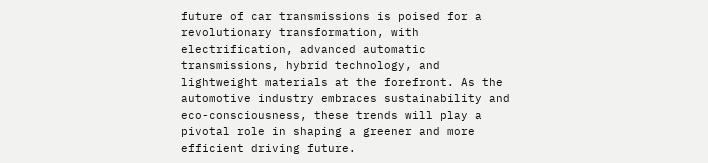future of car transmissions is poised for a revolutionary transformation, with electrification, advanced automatic transmissions, hybrid technology, and lightweight materials at the forefront. As the automotive industry embraces sustainability and eco-consciousness, these trends will play a pivotal role in shaping a greener and more efficient driving future.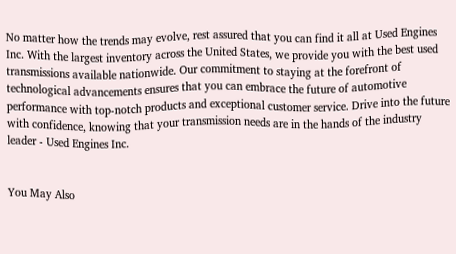No matter how the trends may evolve, rest assured that you can find it all at Used Engines Inc. With the largest inventory across the United States, we provide you with the best used transmissions available nationwide. Our commitment to staying at the forefront of technological advancements ensures that you can embrace the future of automotive performance with top-notch products and exceptional customer service. Drive into the future with confidence, knowing that your transmission needs are in the hands of the industry leader - Used Engines Inc.


You May Also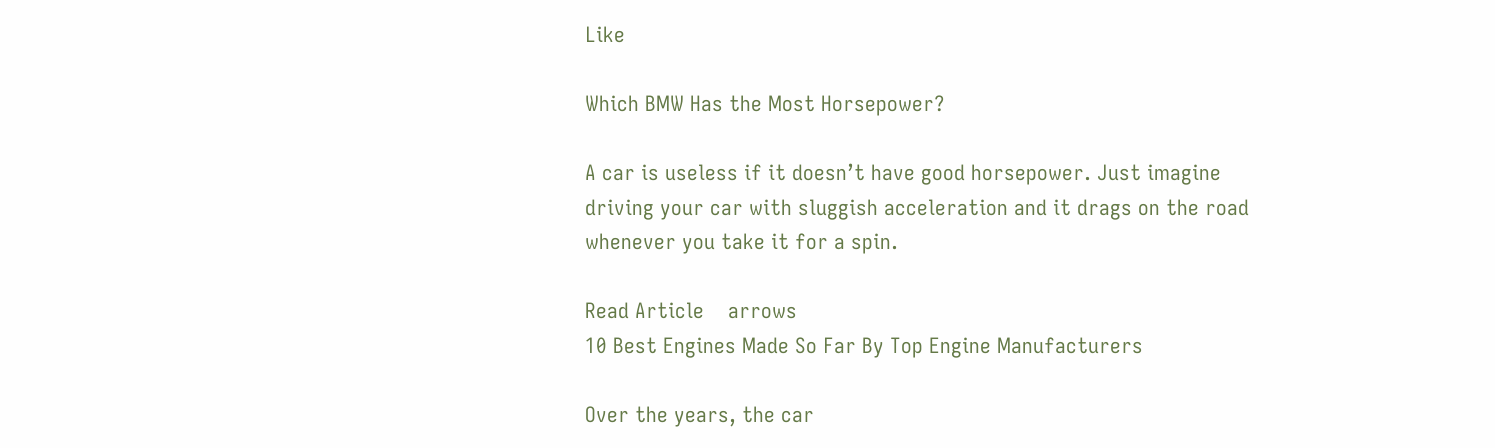Like

Which BMW Has the Most Horsepower?

A car is useless if it doesn’t have good horsepower. Just imagine driving your car with sluggish acceleration and it drags on the road whenever you take it for a spin.

Read Article    arrows
10 Best Engines Made So Far By Top Engine Manufacturers

Over the years, the car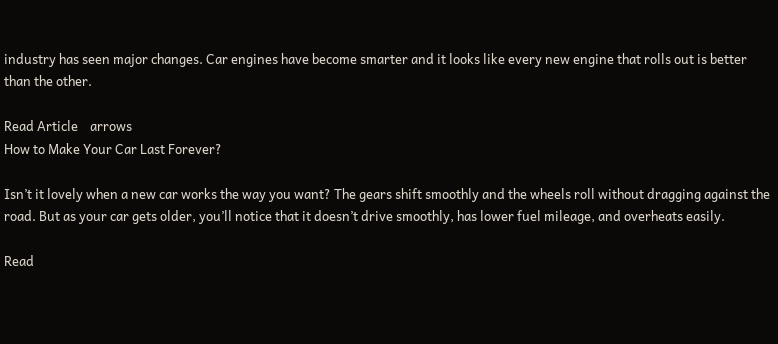industry has seen major changes. Car engines have become smarter and it looks like every new engine that rolls out is better than the other.

Read Article    arrows
How to Make Your Car Last Forever?

Isn’t it lovely when a new car works the way you want? The gears shift smoothly and the wheels roll without dragging against the road. But as your car gets older, you’ll notice that it doesn’t drive smoothly, has lower fuel mileage, and overheats easily.

Read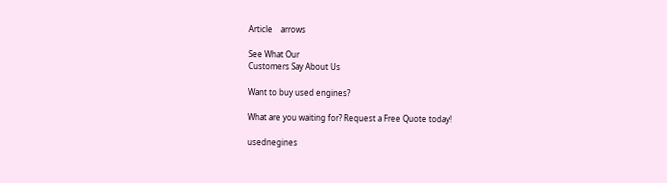Article    arrows

See What Our
Customers Say About Us

Want to buy used engines?

What are you waiting for? Request a Free Quote today!

usednegines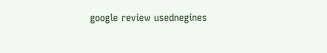google review usednegines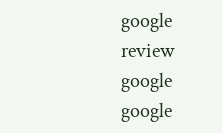google review google google